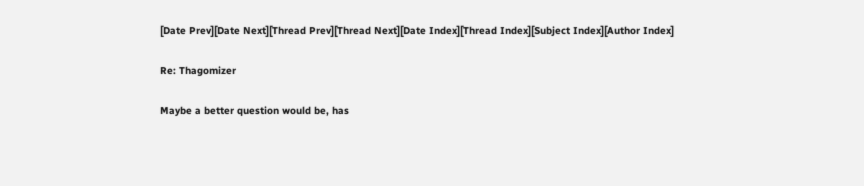[Date Prev][Date Next][Thread Prev][Thread Next][Date Index][Thread Index][Subject Index][Author Index]

Re: Thagomizer

Maybe a better question would be, has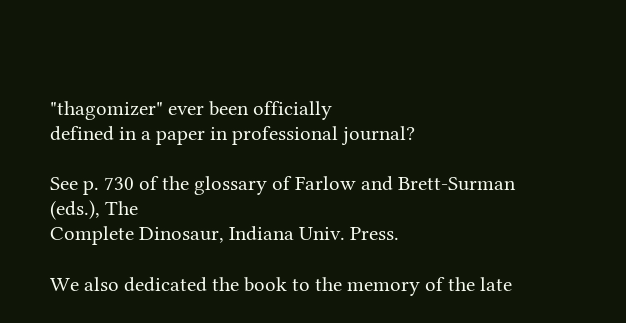"thagomizer" ever been officially
defined in a paper in professional journal?

See p. 730 of the glossary of Farlow and Brett-Surman (eds.), The
Complete Dinosaur, Indiana Univ. Press.

We also dedicated the book to the memory of the late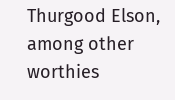Thurgood Elson,
among other worthies